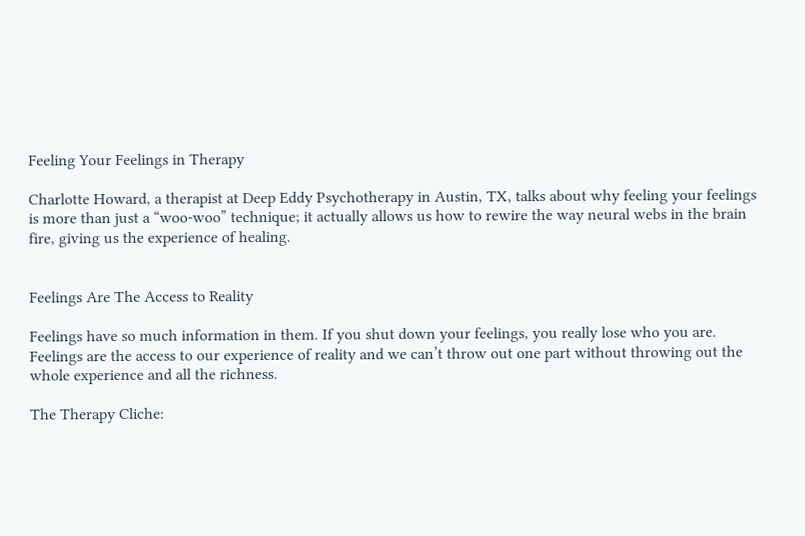Feeling Your Feelings in Therapy

Charlotte Howard, a therapist at Deep Eddy Psychotherapy in Austin, TX, talks about why feeling your feelings is more than just a “woo-woo” technique; it actually allows us how to rewire the way neural webs in the brain fire, giving us the experience of healing.


Feelings Are The Access to Reality

Feelings have so much information in them. If you shut down your feelings, you really lose who you are. Feelings are the access to our experience of reality and we can’t throw out one part without throwing out the whole experience and all the richness.

The Therapy Cliche: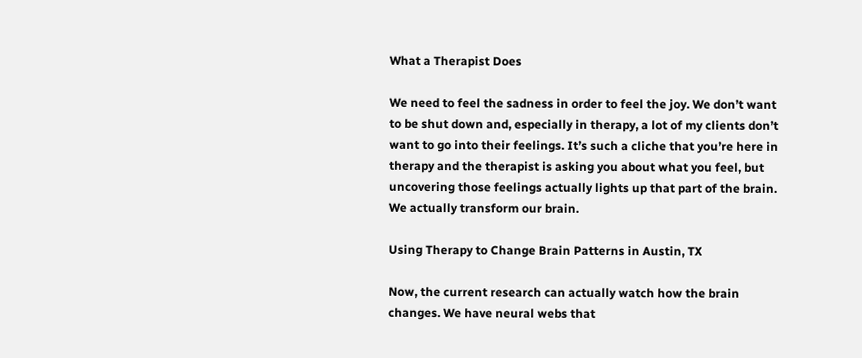What a Therapist Does

We need to feel the sadness in order to feel the joy. We don’t want to be shut down and, especially in therapy, a lot of my clients don’t want to go into their feelings. It’s such a cliche that you’re here in therapy and the therapist is asking you about what you feel, but uncovering those feelings actually lights up that part of the brain. We actually transform our brain.

Using Therapy to Change Brain Patterns in Austin, TX

Now, the current research can actually watch how the brain changes. We have neural webs that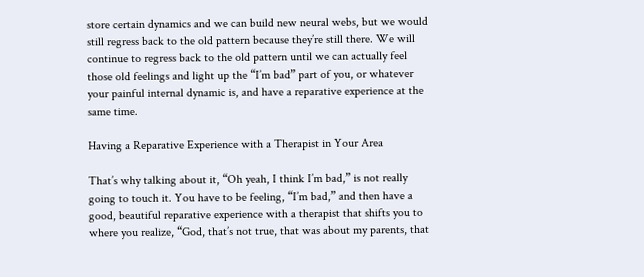store certain dynamics and we can build new neural webs, but we would still regress back to the old pattern because they’re still there. We will continue to regress back to the old pattern until we can actually feel those old feelings and light up the “I’m bad” part of you, or whatever your painful internal dynamic is, and have a reparative experience at the same time.

Having a Reparative Experience with a Therapist in Your Area

That’s why talking about it, “Oh yeah, I think I’m bad,” is not really going to touch it. You have to be feeling, “I’m bad,” and then have a good, beautiful reparative experience with a therapist that shifts you to where you realize, “God, that’s not true, that was about my parents, that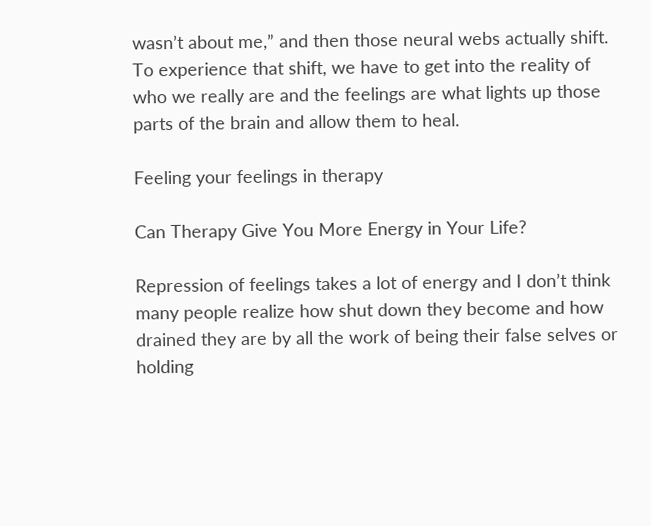wasn’t about me,” and then those neural webs actually shift. To experience that shift, we have to get into the reality of who we really are and the feelings are what lights up those parts of the brain and allow them to heal.

Feeling your feelings in therapy

Can Therapy Give You More Energy in Your Life?

Repression of feelings takes a lot of energy and I don’t think many people realize how shut down they become and how drained they are by all the work of being their false selves or holding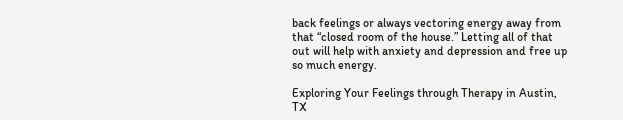back feelings or always vectoring energy away from that “closed room of the house.” Letting all of that out will help with anxiety and depression and free up so much energy.

Exploring Your Feelings through Therapy in Austin, TX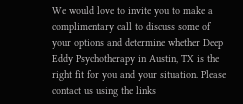We would love to invite you to make a complimentary call to discuss some of your options and determine whether Deep Eddy Psychotherapy in Austin, TX is the right fit for you and your situation. Please contact us using the links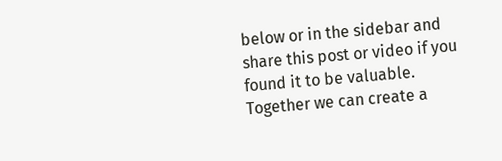below or in the sidebar and share this post or video if you found it to be valuable. Together we can create a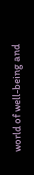world of well-being and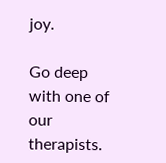joy.

Go deep with one of our therapists.